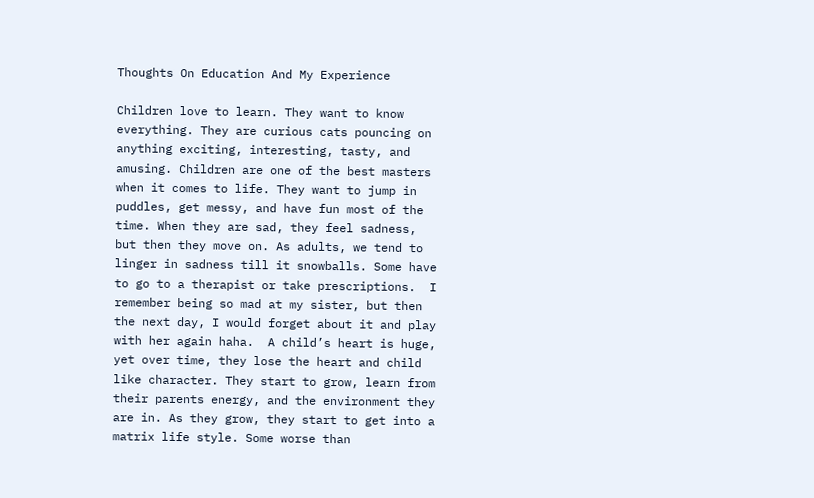Thoughts On Education And My Experience

Children love to learn. They want to know everything. They are curious cats pouncing on anything exciting, interesting, tasty, and amusing. Children are one of the best masters when it comes to life. They want to jump in puddles, get messy, and have fun most of the time. When they are sad, they feel sadness, but then they move on. As adults, we tend to linger in sadness till it snowballs. Some have to go to a therapist or take prescriptions.  I remember being so mad at my sister, but then the next day, I would forget about it and play with her again haha.  A child’s heart is huge, yet over time, they lose the heart and child like character. They start to grow, learn from their parents energy, and the environment they are in. As they grow, they start to get into a matrix life style. Some worse than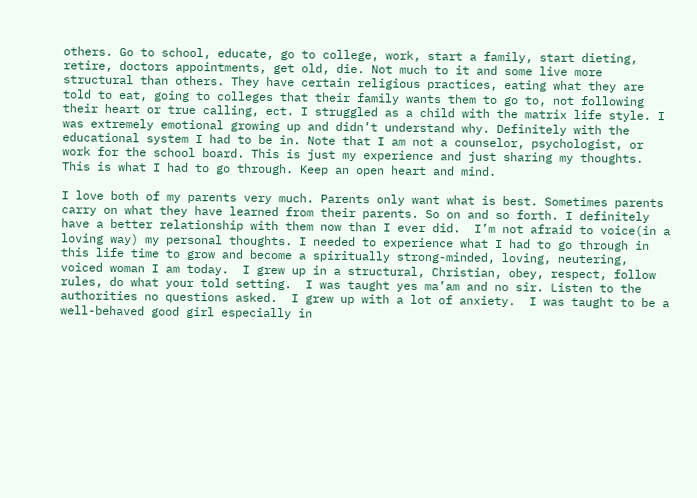others. Go to school, educate, go to college, work, start a family, start dieting, retire, doctors appointments, get old, die. Not much to it and some live more structural than others. They have certain religious practices, eating what they are told to eat, going to colleges that their family wants them to go to, not following their heart or true calling, ect. I struggled as a child with the matrix life style. I was extremely emotional growing up and didn’t understand why. Definitely with the educational system I had to be in. Note that I am not a counselor, psychologist, or work for the school board. This is just my experience and just sharing my thoughts. This is what I had to go through. Keep an open heart and mind.

I love both of my parents very much. Parents only want what is best. Sometimes parents carry on what they have learned from their parents. So on and so forth. I definitely have a better relationship with them now than I ever did.  I’m not afraid to voice(in a loving way) my personal thoughts. I needed to experience what I had to go through in this life time to grow and become a spiritually strong-minded, loving, neutering, voiced woman I am today.  I grew up in a structural, Christian, obey, respect, follow rules, do what your told setting.  I was taught yes ma’am and no sir. Listen to the authorities no questions asked.  I grew up with a lot of anxiety.  I was taught to be a well-behaved good girl especially in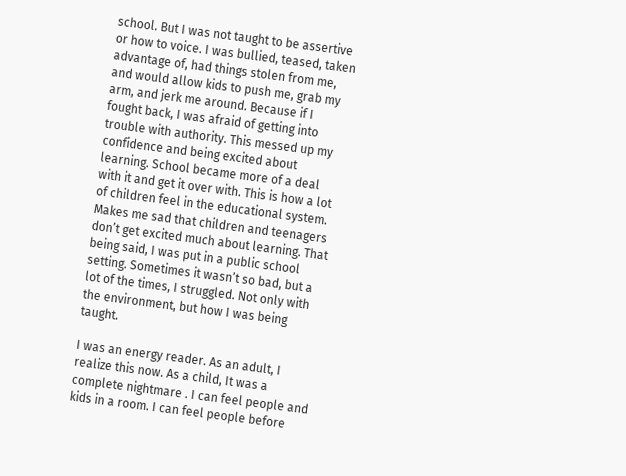school. But I was not taught to be assertive or how to voice. I was bullied, teased, taken advantage of, had things stolen from me, and would allow kids to push me, grab my arm, and jerk me around. Because if I fought back, I was afraid of getting into trouble with authority. This messed up my confidence and being excited about learning. School became more of a deal with it and get it over with. This is how a lot of children feel in the educational system. Makes me sad that children and teenagers don’t get excited much about learning. That being said, I was put in a public school setting. Sometimes it wasn’t so bad, but a lot of the times, I struggled. Not only with the environment, but how I was being taught.

I was an energy reader. As an adult, I realize this now. As a child, It was a complete nightmare . I can feel people and kids in a room. I can feel people before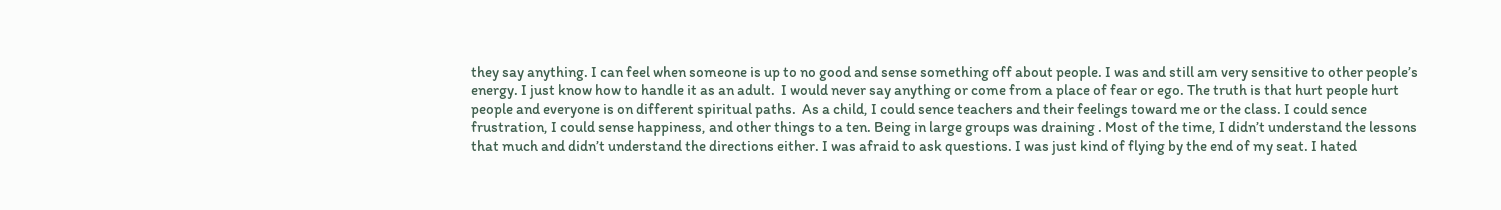they say anything. I can feel when someone is up to no good and sense something off about people. I was and still am very sensitive to other people’s energy. I just know how to handle it as an adult.  I would never say anything or come from a place of fear or ego. The truth is that hurt people hurt people and everyone is on different spiritual paths.  As a child, I could sence teachers and their feelings toward me or the class. I could sence frustration, I could sense happiness, and other things to a ten. Being in large groups was draining . Most of the time, I didn’t understand the lessons that much and didn’t understand the directions either. I was afraid to ask questions. I was just kind of flying by the end of my seat. I hated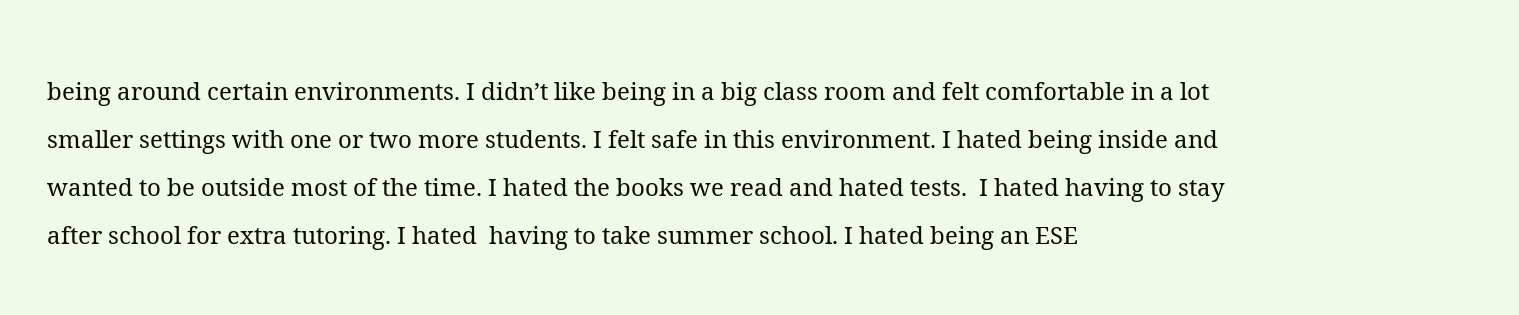being around certain environments. I didn’t like being in a big class room and felt comfortable in a lot smaller settings with one or two more students. I felt safe in this environment. I hated being inside and wanted to be outside most of the time. I hated the books we read and hated tests.  I hated having to stay after school for extra tutoring. I hated  having to take summer school. I hated being an ESE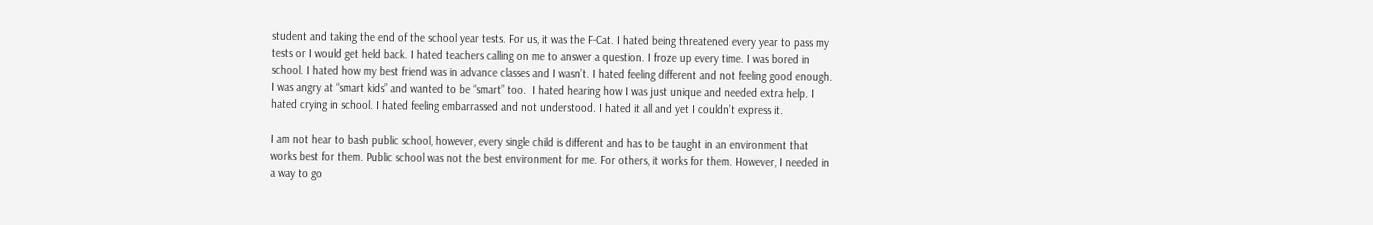student and taking the end of the school year tests. For us, it was the F-Cat. I hated being threatened every year to pass my tests or I would get held back. I hated teachers calling on me to answer a question. I froze up every time. I was bored in school. I hated how my best friend was in advance classes and I wasn’t. I hated feeling different and not feeling good enough. I was angry at “smart kids” and wanted to be “smart” too.  I hated hearing how I was just unique and needed extra help. I hated crying in school. I hated feeling embarrassed and not understood. I hated it all and yet I couldn’t express it.

I am not hear to bash public school, however, every single child is different and has to be taught in an environment that works best for them. Public school was not the best environment for me. For others, it works for them. However, I needed in a way to go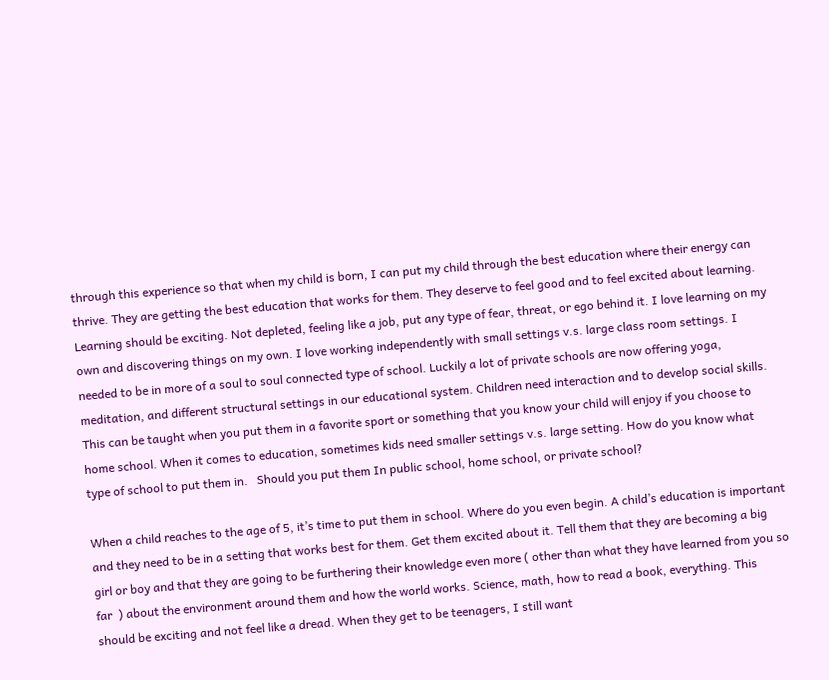through this experience so that when my child is born, I can put my child through the best education where their energy can thrive. They are getting the best education that works for them. They deserve to feel good and to feel excited about learning. Learning should be exciting. Not depleted, feeling like a job, put any type of fear, threat, or ego behind it. I love learning on my own and discovering things on my own. I love working independently with small settings v.s. large class room settings. I needed to be in more of a soul to soul connected type of school. Luckily a lot of private schools are now offering yoga, meditation, and different structural settings in our educational system. Children need interaction and to develop social skills. This can be taught when you put them in a favorite sport or something that you know your child will enjoy if you choose to home school. When it comes to education, sometimes kids need smaller settings v.s. large setting. How do you know what type of school to put them in.   Should you put them In public school, home school, or private school?

When a child reaches to the age of 5, it’s time to put them in school. Where do you even begin. A child’s education is important and they need to be in a setting that works best for them. Get them excited about it. Tell them that they are becoming a big girl or boy and that they are going to be furthering their knowledge even more ( other than what they have learned from you so far  ) about the environment around them and how the world works. Science, math, how to read a book, everything. This should be exciting and not feel like a dread. When they get to be teenagers, I still want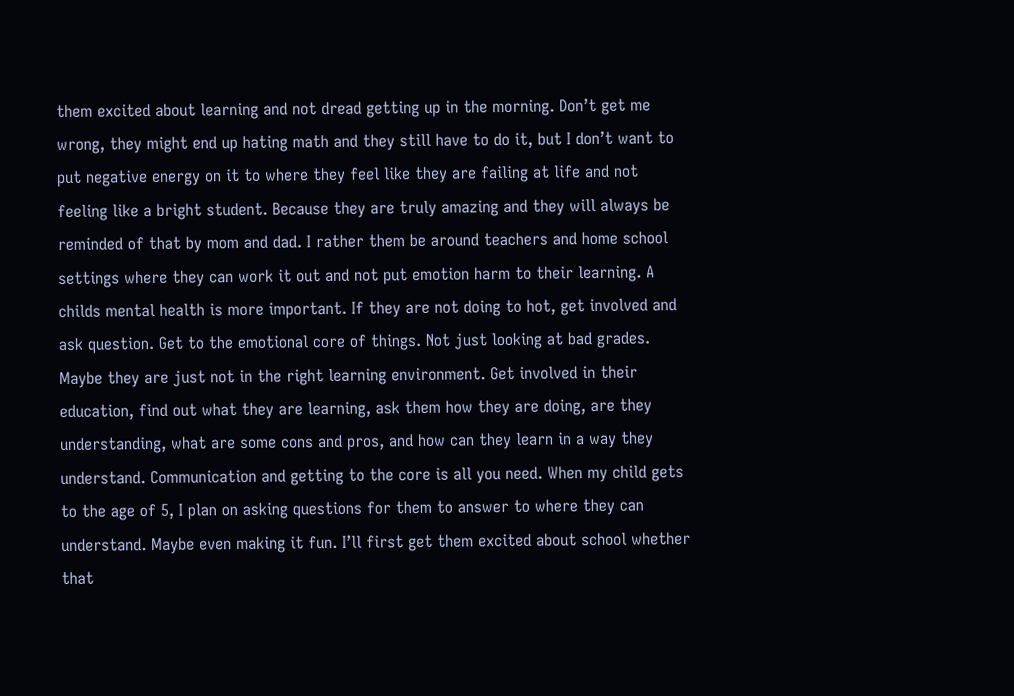them excited about learning and not dread getting up in the morning. Don’t get me wrong, they might end up hating math and they still have to do it, but I don’t want to put negative energy on it to where they feel like they are failing at life and not feeling like a bright student. Because they are truly amazing and they will always be reminded of that by mom and dad. I rather them be around teachers and home school settings where they can work it out and not put emotion harm to their learning. A childs mental health is more important. If they are not doing to hot, get involved and ask question. Get to the emotional core of things. Not just looking at bad grades. Maybe they are just not in the right learning environment. Get involved in their education, find out what they are learning, ask them how they are doing, are they understanding, what are some cons and pros, and how can they learn in a way they understand. Communication and getting to the core is all you need. When my child gets to the age of 5, I plan on asking questions for them to answer to where they can understand. Maybe even making it fun. I’ll first get them excited about school whether that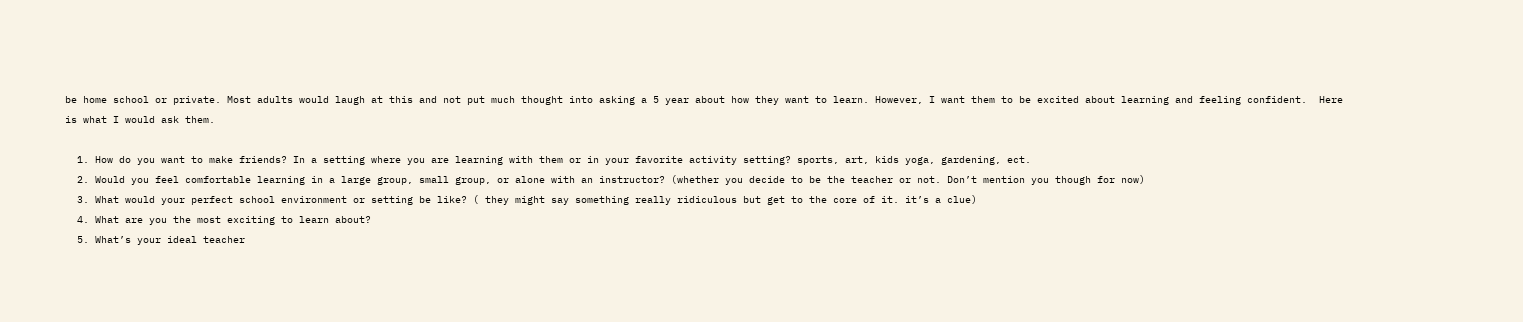be home school or private. Most adults would laugh at this and not put much thought into asking a 5 year about how they want to learn. However, I want them to be excited about learning and feeling confident.  Here is what I would ask them.

  1. How do you want to make friends? In a setting where you are learning with them or in your favorite activity setting? sports, art, kids yoga, gardening, ect.
  2. Would you feel comfortable learning in a large group, small group, or alone with an instructor? (whether you decide to be the teacher or not. Don’t mention you though for now)
  3. What would your perfect school environment or setting be like? ( they might say something really ridiculous but get to the core of it. it’s a clue)
  4. What are you the most exciting to learn about?
  5. What’s your ideal teacher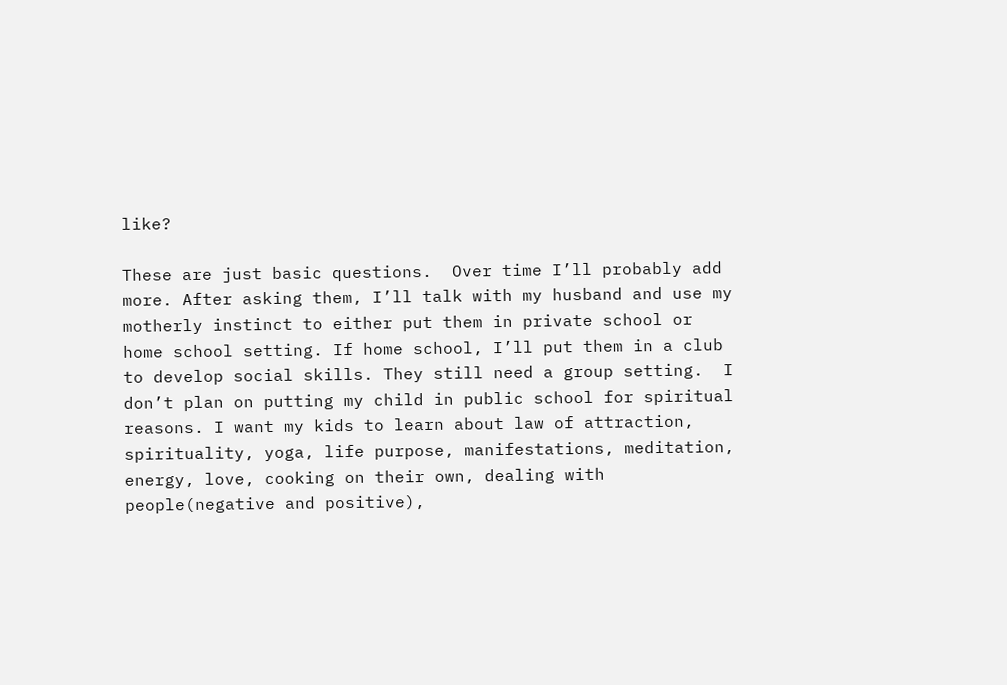like?

These are just basic questions.  Over time I’ll probably add more. After asking them, I’ll talk with my husband and use my motherly instinct to either put them in private school or home school setting. If home school, I’ll put them in a club to develop social skills. They still need a group setting.  I don’t plan on putting my child in public school for spiritual reasons. I want my kids to learn about law of attraction, spirituality, yoga, life purpose, manifestations, meditation, energy, love, cooking on their own, dealing with people(negative and positive),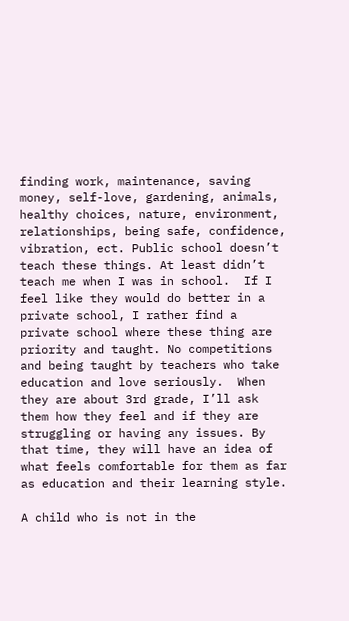finding work, maintenance, saving money, self-love, gardening, animals, healthy choices, nature, environment, relationships, being safe, confidence, vibration, ect. Public school doesn’t teach these things. At least didn’t teach me when I was in school.  If I feel like they would do better in a private school, I rather find a private school where these thing are priority and taught. No competitions and being taught by teachers who take education and love seriously.  When they are about 3rd grade, I’ll ask them how they feel and if they are struggling or having any issues. By that time, they will have an idea of what feels comfortable for them as far as education and their learning style.

A child who is not in the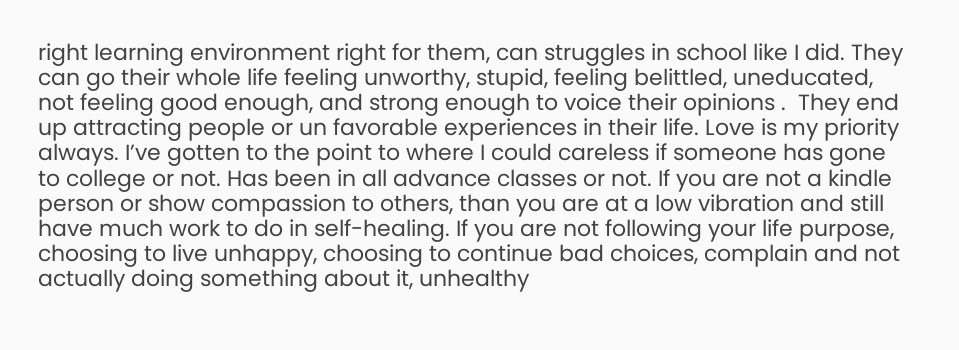right learning environment right for them, can struggles in school like I did. They can go their whole life feeling unworthy, stupid, feeling belittled, uneducated, not feeling good enough, and strong enough to voice their opinions .  They end up attracting people or un favorable experiences in their life. Love is my priority always. I’ve gotten to the point to where I could careless if someone has gone to college or not. Has been in all advance classes or not. If you are not a kindle person or show compassion to others, than you are at a low vibration and still have much work to do in self-healing. If you are not following your life purpose, choosing to live unhappy, choosing to continue bad choices, complain and not actually doing something about it, unhealthy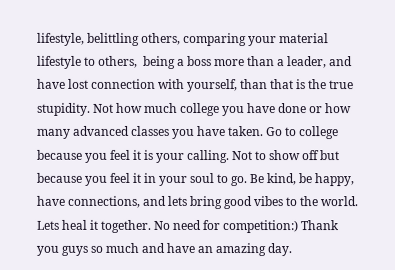lifestyle, belittling others, comparing your material lifestyle to others,  being a boss more than a leader, and have lost connection with yourself, than that is the true stupidity. Not how much college you have done or how many advanced classes you have taken. Go to college because you feel it is your calling. Not to show off but because you feel it in your soul to go. Be kind, be happy, have connections, and lets bring good vibes to the world. Lets heal it together. No need for competition:) Thank you guys so much and have an amazing day.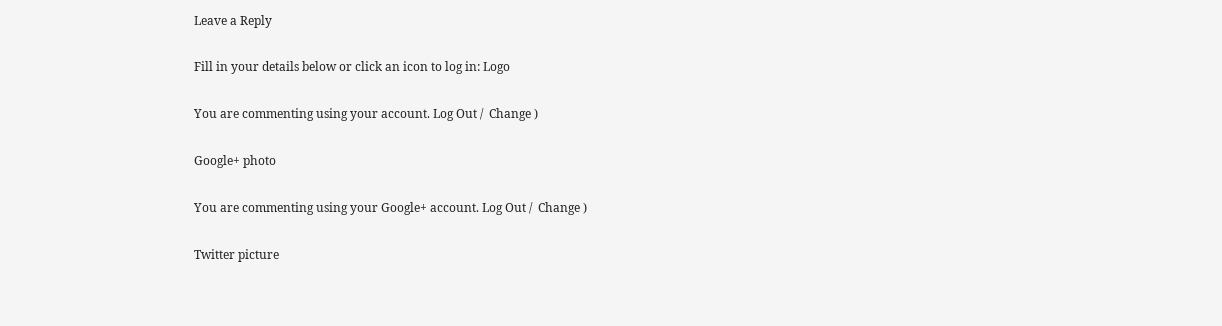Leave a Reply

Fill in your details below or click an icon to log in: Logo

You are commenting using your account. Log Out /  Change )

Google+ photo

You are commenting using your Google+ account. Log Out /  Change )

Twitter picture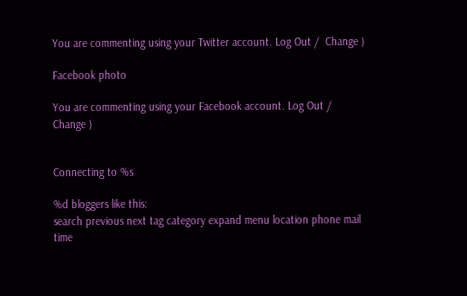You are commenting using your Twitter account. Log Out /  Change )

Facebook photo

You are commenting using your Facebook account. Log Out /  Change )


Connecting to %s

%d bloggers like this:
search previous next tag category expand menu location phone mail time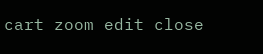cart zoom edit close